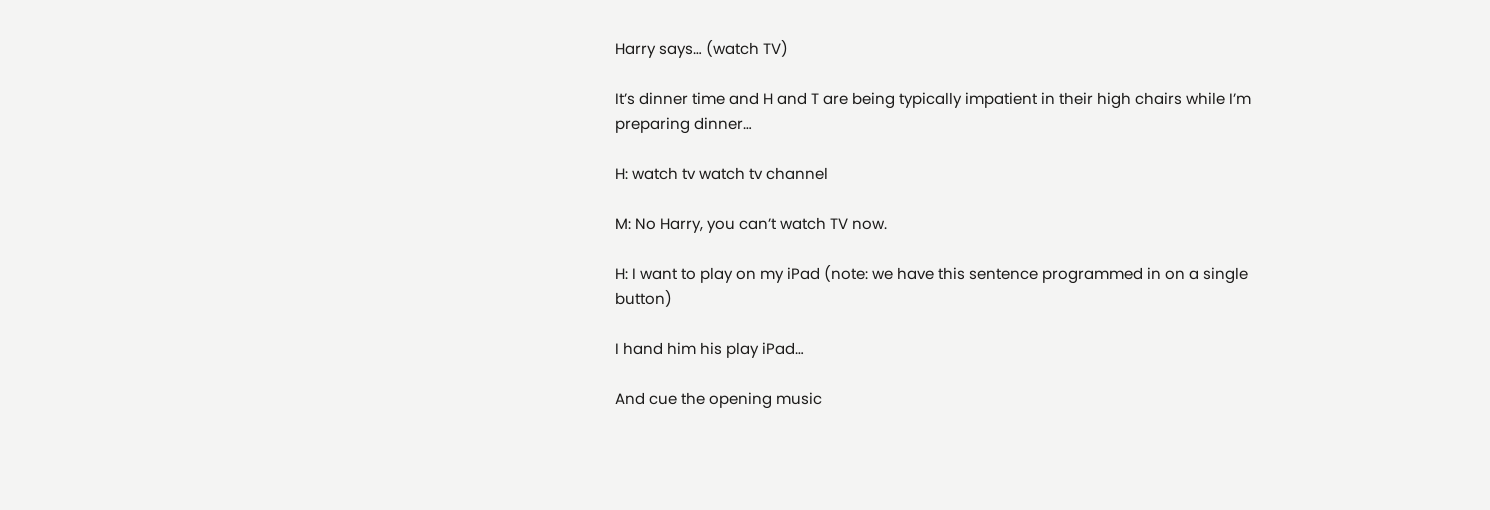Harry says… (watch TV)

It’s dinner time and H and T are being typically impatient in their high chairs while I’m preparing dinner…

H: watch tv watch tv channel

M: No Harry, you can’t watch TV now.

H: I want to play on my iPad (note: we have this sentence programmed in on a single button)

I hand him his play iPad…

And cue the opening music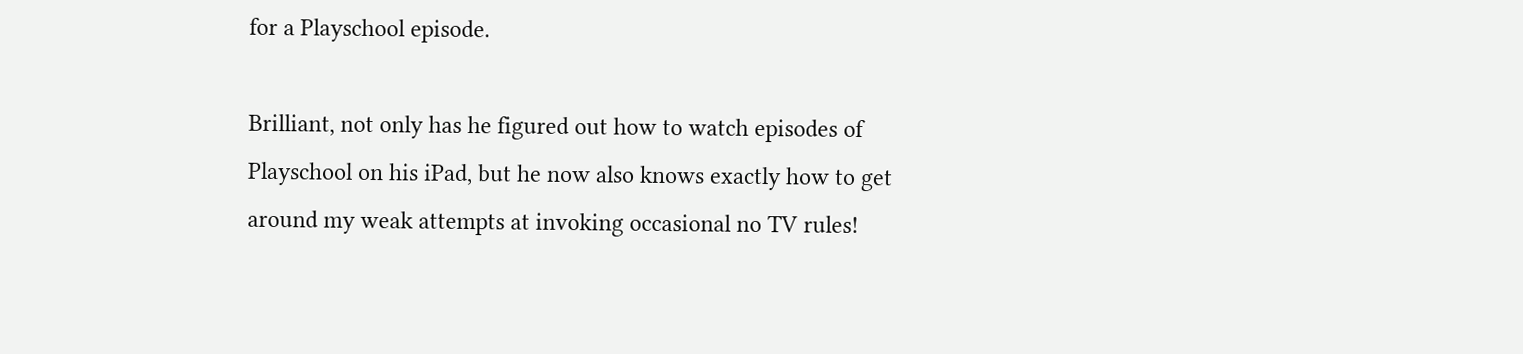for a Playschool episode.

Brilliant, not only has he figured out how to watch episodes of Playschool on his iPad, but he now also knows exactly how to get around my weak attempts at invoking occasional no TV rules!